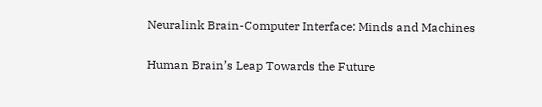Neuralink Brain-Computer Interface: Minds and Machines

Human Brain’s Leap Towards the Future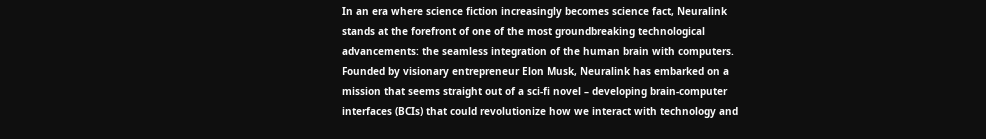In an era where science fiction increasingly becomes science fact, Neuralink stands at the forefront of one of the most groundbreaking technological advancements: the seamless integration of the human brain with computers. Founded by visionary entrepreneur Elon Musk, Neuralink has embarked on a mission that seems straight out of a sci-fi novel – developing brain-computer interfaces (BCIs) that could revolutionize how we interact with technology and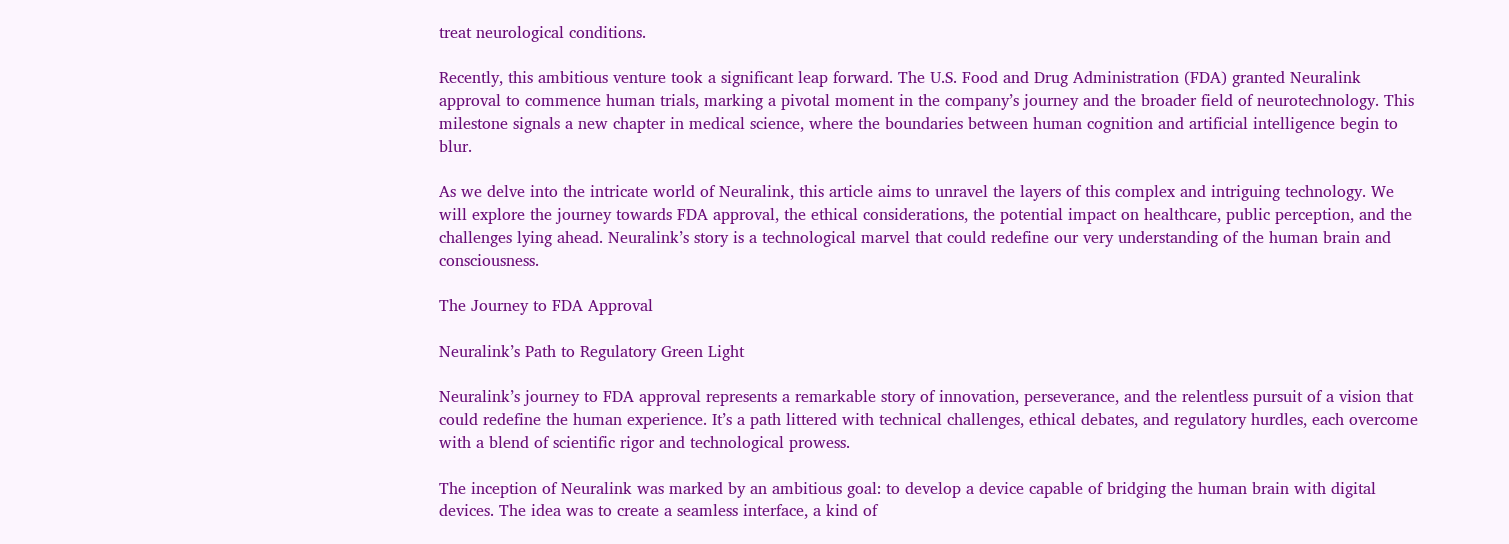treat neurological conditions.

Recently, this ambitious venture took a significant leap forward. The U.S. Food and Drug Administration (FDA) granted Neuralink approval to commence human trials, marking a pivotal moment in the company’s journey and the broader field of neurotechnology. This milestone signals a new chapter in medical science, where the boundaries between human cognition and artificial intelligence begin to blur.

As we delve into the intricate world of Neuralink, this article aims to unravel the layers of this complex and intriguing technology. We will explore the journey towards FDA approval, the ethical considerations, the potential impact on healthcare, public perception, and the challenges lying ahead. Neuralink’s story is a technological marvel that could redefine our very understanding of the human brain and consciousness.

The Journey to FDA Approval

Neuralink’s Path to Regulatory Green Light

Neuralink’s journey to FDA approval represents a remarkable story of innovation, perseverance, and the relentless pursuit of a vision that could redefine the human experience. It’s a path littered with technical challenges, ethical debates, and regulatory hurdles, each overcome with a blend of scientific rigor and technological prowess.

The inception of Neuralink was marked by an ambitious goal: to develop a device capable of bridging the human brain with digital devices. The idea was to create a seamless interface, a kind of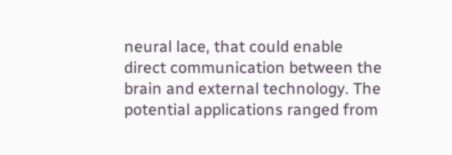neural lace, that could enable direct communication between the brain and external technology. The potential applications ranged from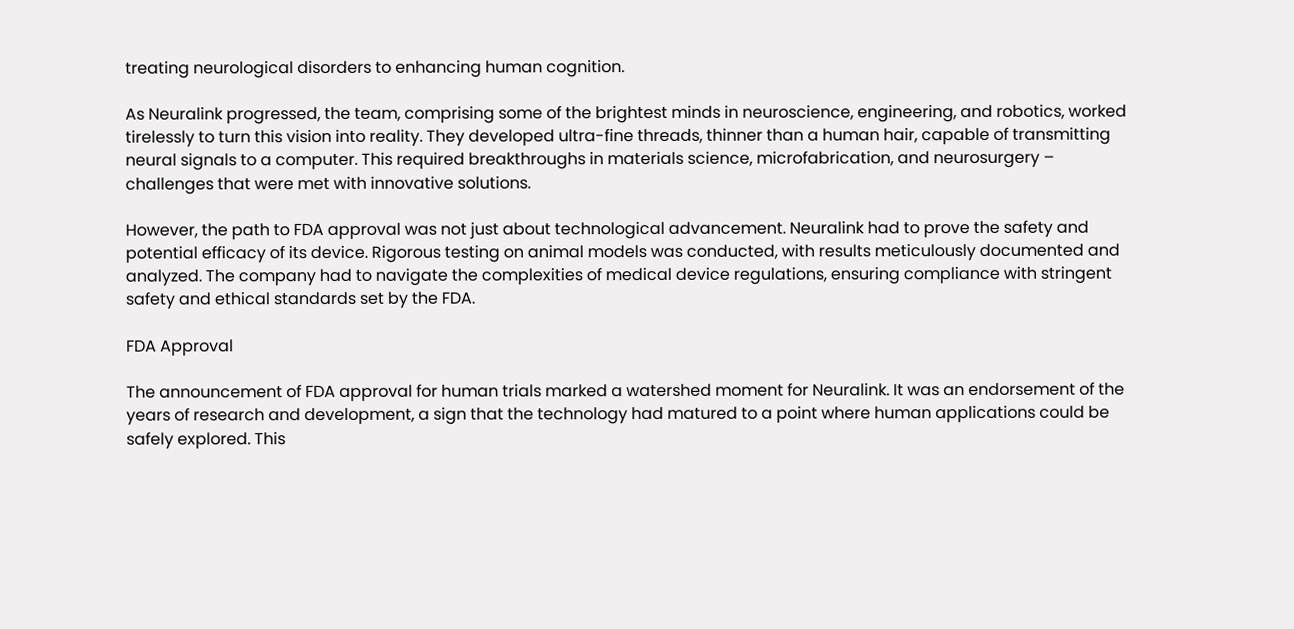treating neurological disorders to enhancing human cognition.

As Neuralink progressed, the team, comprising some of the brightest minds in neuroscience, engineering, and robotics, worked tirelessly to turn this vision into reality. They developed ultra-fine threads, thinner than a human hair, capable of transmitting neural signals to a computer. This required breakthroughs in materials science, microfabrication, and neurosurgery – challenges that were met with innovative solutions.

However, the path to FDA approval was not just about technological advancement. Neuralink had to prove the safety and potential efficacy of its device. Rigorous testing on animal models was conducted, with results meticulously documented and analyzed. The company had to navigate the complexities of medical device regulations, ensuring compliance with stringent safety and ethical standards set by the FDA.

FDA Approval

The announcement of FDA approval for human trials marked a watershed moment for Neuralink. It was an endorsement of the years of research and development, a sign that the technology had matured to a point where human applications could be safely explored. This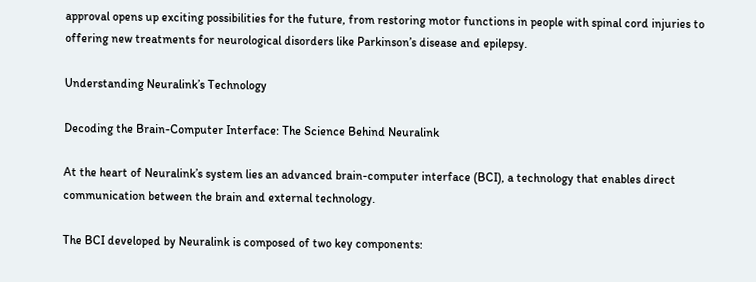approval opens up exciting possibilities for the future, from restoring motor functions in people with spinal cord injuries to offering new treatments for neurological disorders like Parkinson’s disease and epilepsy.

Understanding Neuralink’s Technology

Decoding the Brain-Computer Interface: The Science Behind Neuralink

At the heart of Neuralink’s system lies an advanced brain-computer interface (BCI), a technology that enables direct communication between the brain and external technology.

The BCI developed by Neuralink is composed of two key components: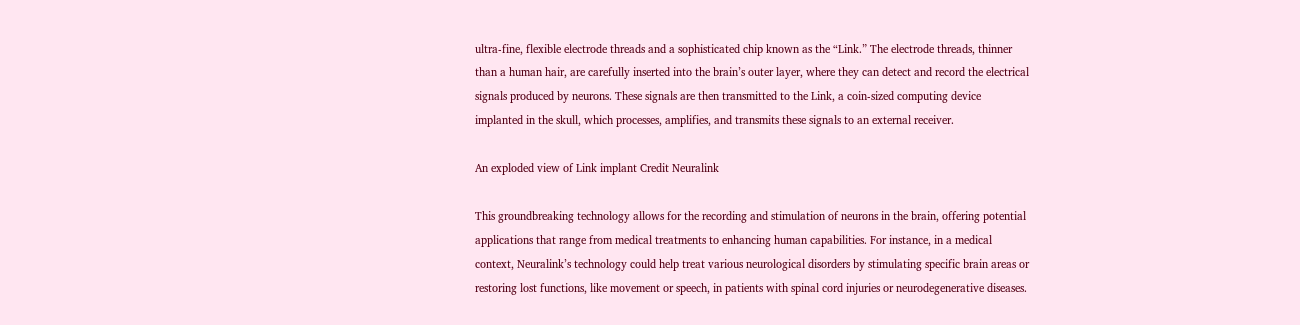ultra-fine, flexible electrode threads and a sophisticated chip known as the “Link.” The electrode threads, thinner than a human hair, are carefully inserted into the brain’s outer layer, where they can detect and record the electrical signals produced by neurons. These signals are then transmitted to the Link, a coin-sized computing device implanted in the skull, which processes, amplifies, and transmits these signals to an external receiver.

An exploded view of Link implant Credit Neuralink

This groundbreaking technology allows for the recording and stimulation of neurons in the brain, offering potential applications that range from medical treatments to enhancing human capabilities. For instance, in a medical context, Neuralink’s technology could help treat various neurological disorders by stimulating specific brain areas or restoring lost functions, like movement or speech, in patients with spinal cord injuries or neurodegenerative diseases.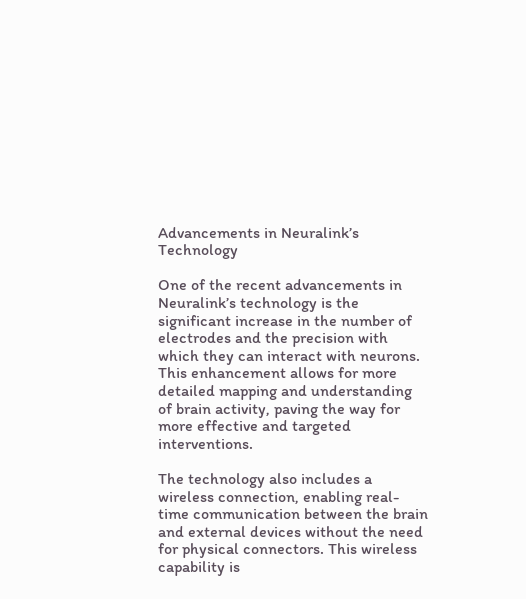Advancements in Neuralink’s Technology

One of the recent advancements in Neuralink’s technology is the significant increase in the number of electrodes and the precision with which they can interact with neurons. This enhancement allows for more detailed mapping and understanding of brain activity, paving the way for more effective and targeted interventions.

The technology also includes a wireless connection, enabling real-time communication between the brain and external devices without the need for physical connectors. This wireless capability is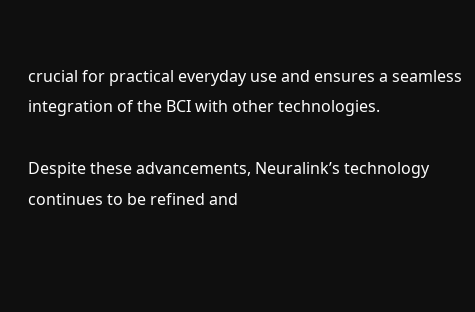crucial for practical everyday use and ensures a seamless integration of the BCI with other technologies.

Despite these advancements, Neuralink’s technology continues to be refined and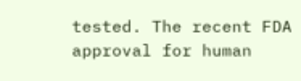tested. The recent FDA approval for human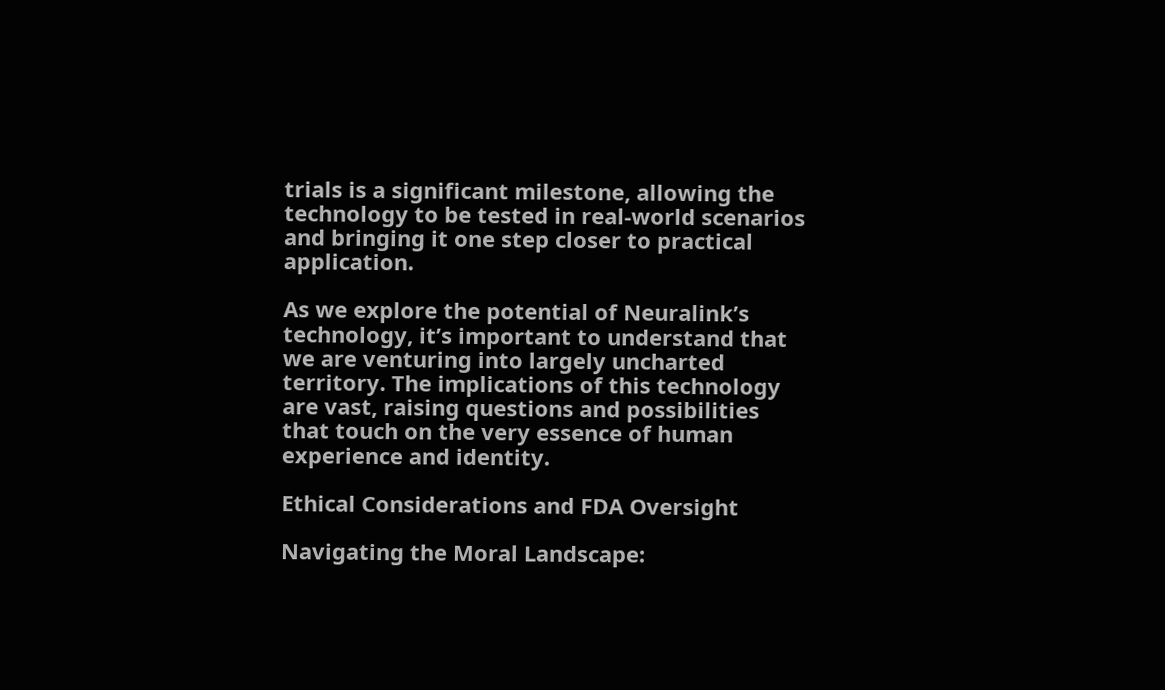trials is a significant milestone, allowing the technology to be tested in real-world scenarios and bringing it one step closer to practical application.

As we explore the potential of Neuralink’s technology, it’s important to understand that we are venturing into largely uncharted territory. The implications of this technology are vast, raising questions and possibilities that touch on the very essence of human experience and identity.

Ethical Considerations and FDA Oversight

Navigating the Moral Landscape: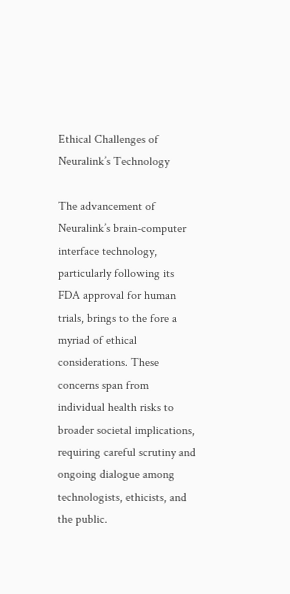Ethical Challenges of Neuralink’s Technology

The advancement of Neuralink’s brain-computer interface technology, particularly following its FDA approval for human trials, brings to the fore a myriad of ethical considerations. These concerns span from individual health risks to broader societal implications, requiring careful scrutiny and ongoing dialogue among technologists, ethicists, and the public.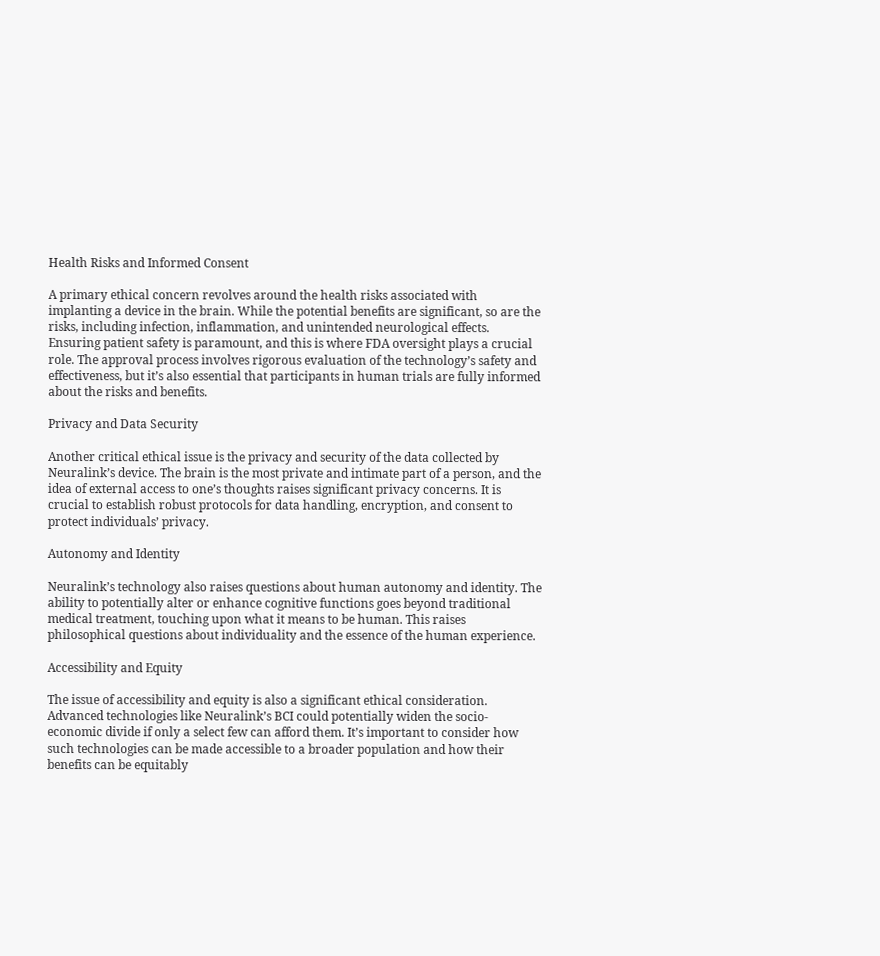Health Risks and Informed Consent

A primary ethical concern revolves around the health risks associated with implanting a device in the brain. While the potential benefits are significant, so are the risks, including infection, inflammation, and unintended neurological effects. Ensuring patient safety is paramount, and this is where FDA oversight plays a crucial role. The approval process involves rigorous evaluation of the technology’s safety and effectiveness, but it’s also essential that participants in human trials are fully informed about the risks and benefits.

Privacy and Data Security

Another critical ethical issue is the privacy and security of the data collected by Neuralink’s device. The brain is the most private and intimate part of a person, and the idea of external access to one’s thoughts raises significant privacy concerns. It is crucial to establish robust protocols for data handling, encryption, and consent to protect individuals’ privacy.

Autonomy and Identity

Neuralink’s technology also raises questions about human autonomy and identity. The ability to potentially alter or enhance cognitive functions goes beyond traditional medical treatment, touching upon what it means to be human. This raises philosophical questions about individuality and the essence of the human experience.

Accessibility and Equity

The issue of accessibility and equity is also a significant ethical consideration. Advanced technologies like Neuralink’s BCI could potentially widen the socio-economic divide if only a select few can afford them. It’s important to consider how such technologies can be made accessible to a broader population and how their benefits can be equitably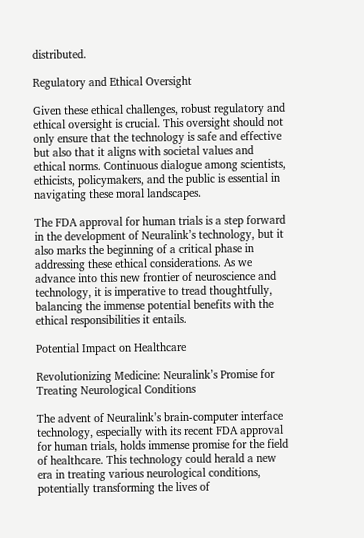distributed.

Regulatory and Ethical Oversight

Given these ethical challenges, robust regulatory and ethical oversight is crucial. This oversight should not only ensure that the technology is safe and effective but also that it aligns with societal values and ethical norms. Continuous dialogue among scientists, ethicists, policymakers, and the public is essential in navigating these moral landscapes.

The FDA approval for human trials is a step forward in the development of Neuralink’s technology, but it also marks the beginning of a critical phase in addressing these ethical considerations. As we advance into this new frontier of neuroscience and technology, it is imperative to tread thoughtfully, balancing the immense potential benefits with the ethical responsibilities it entails.

Potential Impact on Healthcare

Revolutionizing Medicine: Neuralink’s Promise for Treating Neurological Conditions

The advent of Neuralink’s brain-computer interface technology, especially with its recent FDA approval for human trials, holds immense promise for the field of healthcare. This technology could herald a new era in treating various neurological conditions, potentially transforming the lives of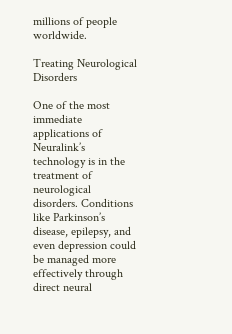millions of people worldwide.

Treating Neurological Disorders

One of the most immediate applications of Neuralink’s technology is in the treatment of neurological disorders. Conditions like Parkinson’s disease, epilepsy, and even depression could be managed more effectively through direct neural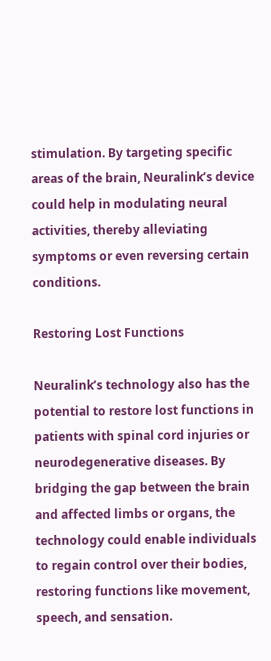stimulation. By targeting specific areas of the brain, Neuralink’s device could help in modulating neural activities, thereby alleviating symptoms or even reversing certain conditions.

Restoring Lost Functions

Neuralink’s technology also has the potential to restore lost functions in patients with spinal cord injuries or neurodegenerative diseases. By bridging the gap between the brain and affected limbs or organs, the technology could enable individuals to regain control over their bodies, restoring functions like movement, speech, and sensation.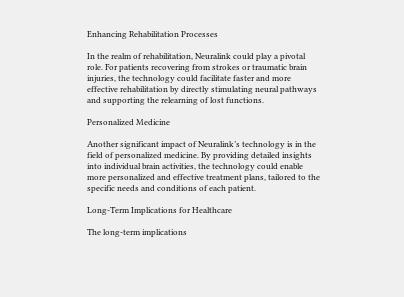Enhancing Rehabilitation Processes

In the realm of rehabilitation, Neuralink could play a pivotal role. For patients recovering from strokes or traumatic brain injuries, the technology could facilitate faster and more effective rehabilitation by directly stimulating neural pathways and supporting the relearning of lost functions.

Personalized Medicine

Another significant impact of Neuralink’s technology is in the field of personalized medicine. By providing detailed insights into individual brain activities, the technology could enable more personalized and effective treatment plans, tailored to the specific needs and conditions of each patient.

Long-Term Implications for Healthcare

The long-term implications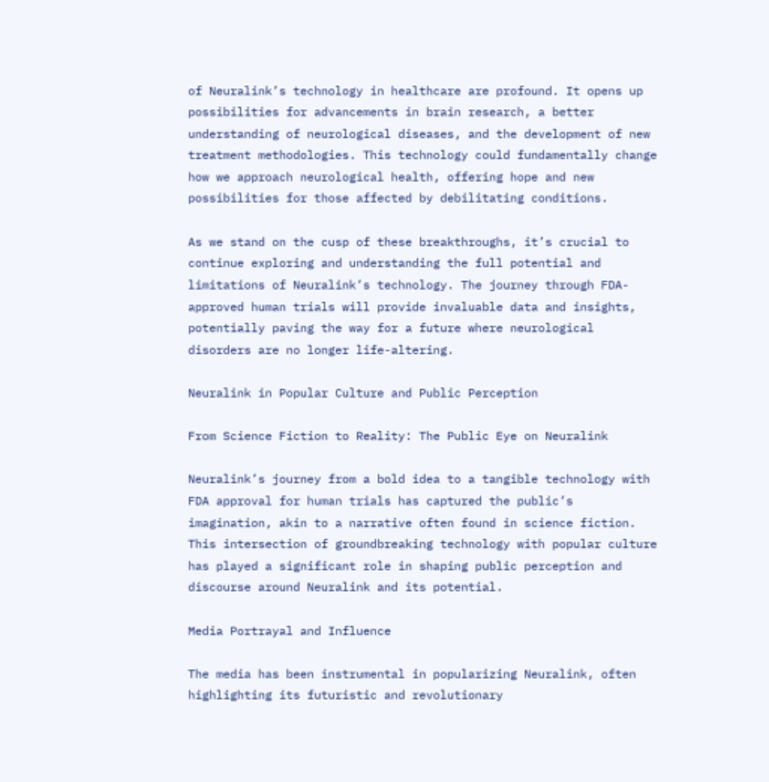of Neuralink’s technology in healthcare are profound. It opens up possibilities for advancements in brain research, a better understanding of neurological diseases, and the development of new treatment methodologies. This technology could fundamentally change how we approach neurological health, offering hope and new possibilities for those affected by debilitating conditions.

As we stand on the cusp of these breakthroughs, it’s crucial to continue exploring and understanding the full potential and limitations of Neuralink’s technology. The journey through FDA-approved human trials will provide invaluable data and insights, potentially paving the way for a future where neurological disorders are no longer life-altering.

Neuralink in Popular Culture and Public Perception

From Science Fiction to Reality: The Public Eye on Neuralink

Neuralink’s journey from a bold idea to a tangible technology with FDA approval for human trials has captured the public’s imagination, akin to a narrative often found in science fiction. This intersection of groundbreaking technology with popular culture has played a significant role in shaping public perception and discourse around Neuralink and its potential.

Media Portrayal and Influence

The media has been instrumental in popularizing Neuralink, often highlighting its futuristic and revolutionary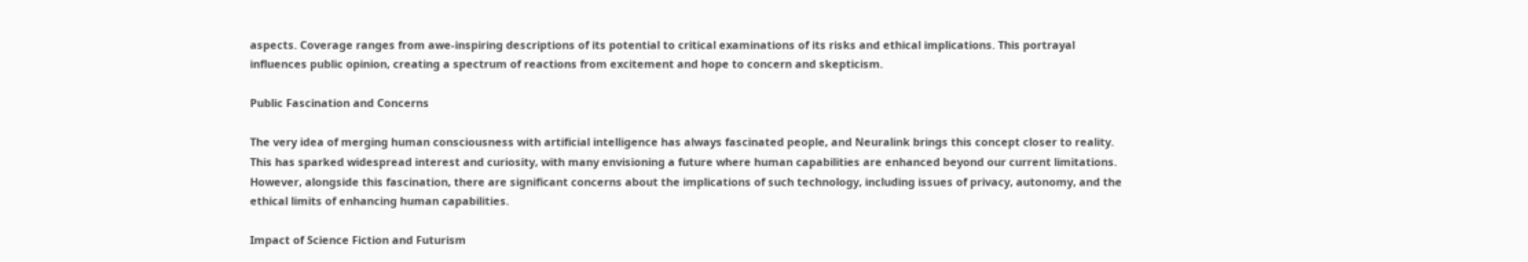aspects. Coverage ranges from awe-inspiring descriptions of its potential to critical examinations of its risks and ethical implications. This portrayal influences public opinion, creating a spectrum of reactions from excitement and hope to concern and skepticism.

Public Fascination and Concerns

The very idea of merging human consciousness with artificial intelligence has always fascinated people, and Neuralink brings this concept closer to reality. This has sparked widespread interest and curiosity, with many envisioning a future where human capabilities are enhanced beyond our current limitations. However, alongside this fascination, there are significant concerns about the implications of such technology, including issues of privacy, autonomy, and the ethical limits of enhancing human capabilities.

Impact of Science Fiction and Futurism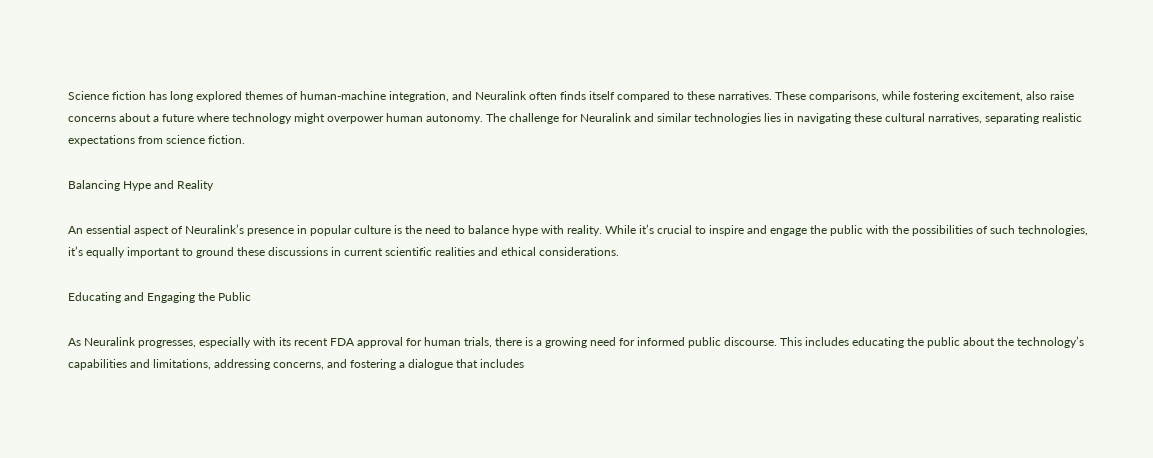Science fiction has long explored themes of human-machine integration, and Neuralink often finds itself compared to these narratives. These comparisons, while fostering excitement, also raise concerns about a future where technology might overpower human autonomy. The challenge for Neuralink and similar technologies lies in navigating these cultural narratives, separating realistic expectations from science fiction.

Balancing Hype and Reality

An essential aspect of Neuralink’s presence in popular culture is the need to balance hype with reality. While it’s crucial to inspire and engage the public with the possibilities of such technologies, it’s equally important to ground these discussions in current scientific realities and ethical considerations.

Educating and Engaging the Public

As Neuralink progresses, especially with its recent FDA approval for human trials, there is a growing need for informed public discourse. This includes educating the public about the technology’s capabilities and limitations, addressing concerns, and fostering a dialogue that includes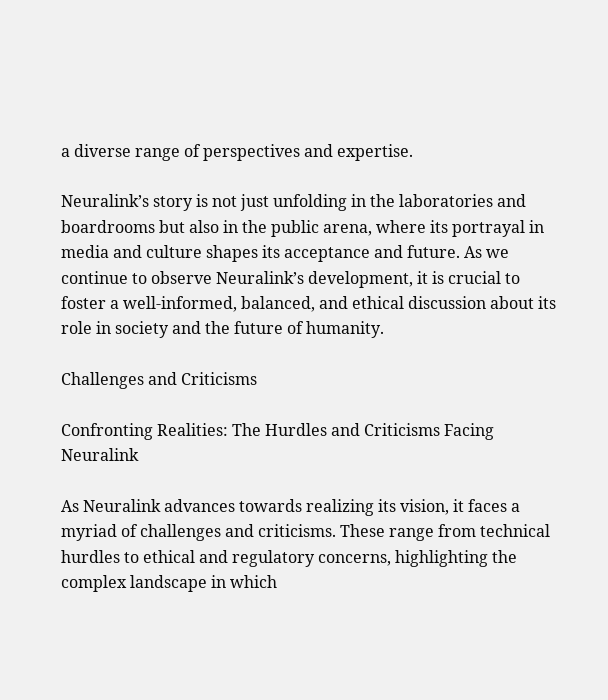a diverse range of perspectives and expertise.

Neuralink’s story is not just unfolding in the laboratories and boardrooms but also in the public arena, where its portrayal in media and culture shapes its acceptance and future. As we continue to observe Neuralink’s development, it is crucial to foster a well-informed, balanced, and ethical discussion about its role in society and the future of humanity.

Challenges and Criticisms

Confronting Realities: The Hurdles and Criticisms Facing Neuralink

As Neuralink advances towards realizing its vision, it faces a myriad of challenges and criticisms. These range from technical hurdles to ethical and regulatory concerns, highlighting the complex landscape in which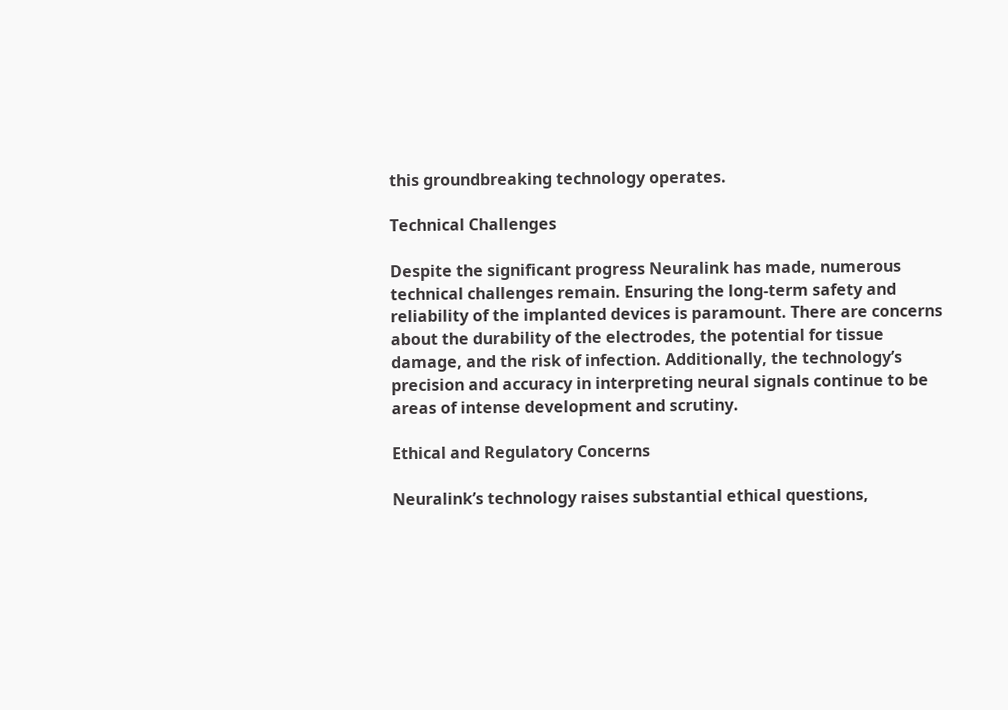this groundbreaking technology operates.

Technical Challenges

Despite the significant progress Neuralink has made, numerous technical challenges remain. Ensuring the long-term safety and reliability of the implanted devices is paramount. There are concerns about the durability of the electrodes, the potential for tissue damage, and the risk of infection. Additionally, the technology’s precision and accuracy in interpreting neural signals continue to be areas of intense development and scrutiny.

Ethical and Regulatory Concerns

Neuralink’s technology raises substantial ethical questions,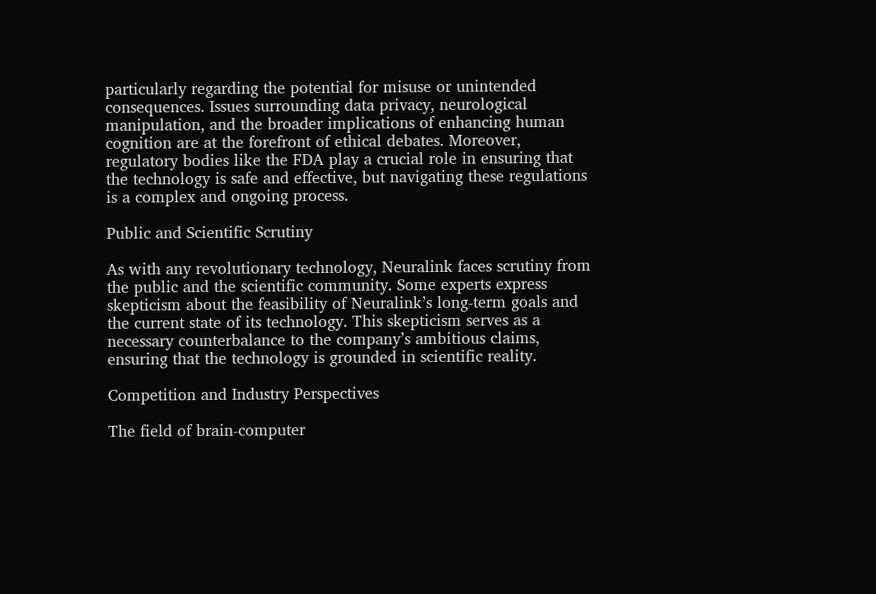particularly regarding the potential for misuse or unintended consequences. Issues surrounding data privacy, neurological manipulation, and the broader implications of enhancing human cognition are at the forefront of ethical debates. Moreover, regulatory bodies like the FDA play a crucial role in ensuring that the technology is safe and effective, but navigating these regulations is a complex and ongoing process.

Public and Scientific Scrutiny

As with any revolutionary technology, Neuralink faces scrutiny from the public and the scientific community. Some experts express skepticism about the feasibility of Neuralink’s long-term goals and the current state of its technology. This skepticism serves as a necessary counterbalance to the company’s ambitious claims, ensuring that the technology is grounded in scientific reality.

Competition and Industry Perspectives

The field of brain-computer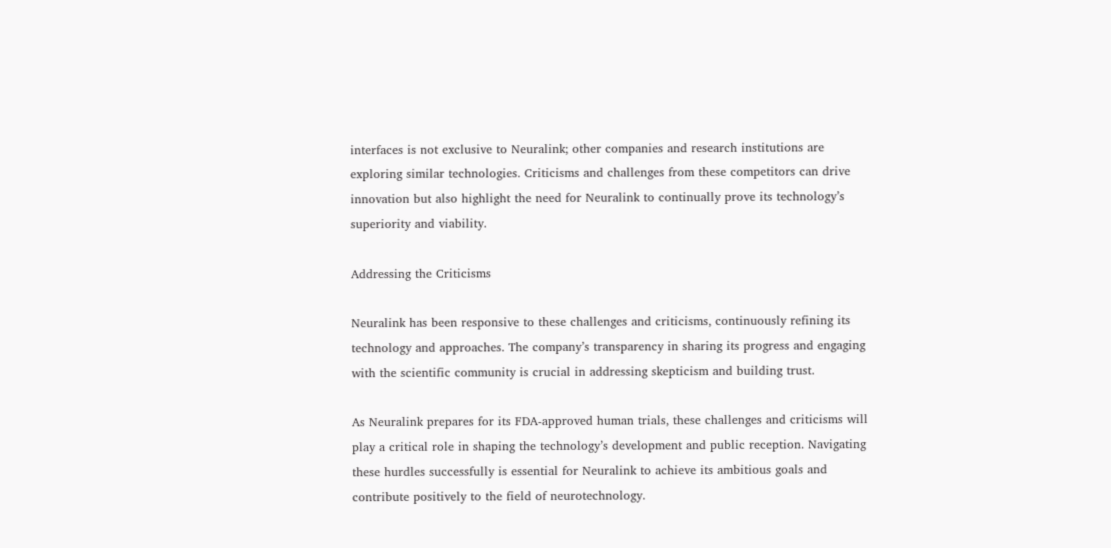interfaces is not exclusive to Neuralink; other companies and research institutions are exploring similar technologies. Criticisms and challenges from these competitors can drive innovation but also highlight the need for Neuralink to continually prove its technology’s superiority and viability.

Addressing the Criticisms

Neuralink has been responsive to these challenges and criticisms, continuously refining its technology and approaches. The company’s transparency in sharing its progress and engaging with the scientific community is crucial in addressing skepticism and building trust.

As Neuralink prepares for its FDA-approved human trials, these challenges and criticisms will play a critical role in shaping the technology’s development and public reception. Navigating these hurdles successfully is essential for Neuralink to achieve its ambitious goals and contribute positively to the field of neurotechnology.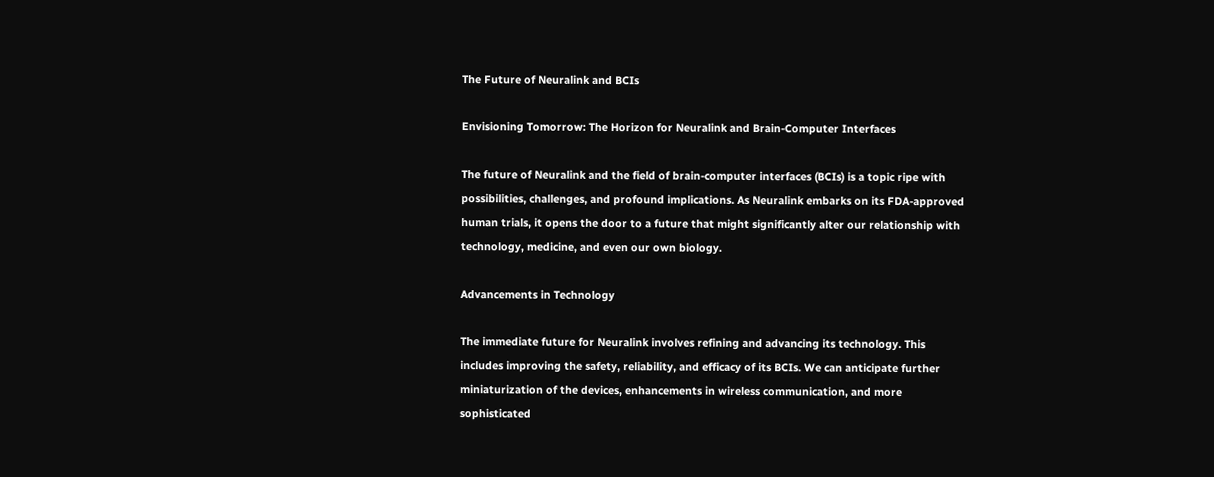The Future of Neuralink and BCIs

Envisioning Tomorrow: The Horizon for Neuralink and Brain-Computer Interfaces

The future of Neuralink and the field of brain-computer interfaces (BCIs) is a topic ripe with possibilities, challenges, and profound implications. As Neuralink embarks on its FDA-approved human trials, it opens the door to a future that might significantly alter our relationship with technology, medicine, and even our own biology.

Advancements in Technology

The immediate future for Neuralink involves refining and advancing its technology. This includes improving the safety, reliability, and efficacy of its BCIs. We can anticipate further miniaturization of the devices, enhancements in wireless communication, and more sophisticated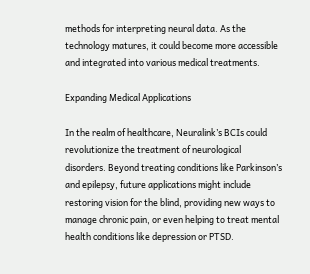methods for interpreting neural data. As the technology matures, it could become more accessible and integrated into various medical treatments.

Expanding Medical Applications

In the realm of healthcare, Neuralink’s BCIs could revolutionize the treatment of neurological disorders. Beyond treating conditions like Parkinson’s and epilepsy, future applications might include restoring vision for the blind, providing new ways to manage chronic pain, or even helping to treat mental health conditions like depression or PTSD.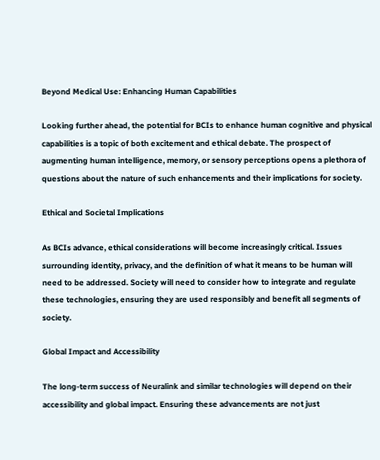Beyond Medical Use: Enhancing Human Capabilities

Looking further ahead, the potential for BCIs to enhance human cognitive and physical capabilities is a topic of both excitement and ethical debate. The prospect of augmenting human intelligence, memory, or sensory perceptions opens a plethora of questions about the nature of such enhancements and their implications for society.

Ethical and Societal Implications

As BCIs advance, ethical considerations will become increasingly critical. Issues surrounding identity, privacy, and the definition of what it means to be human will need to be addressed. Society will need to consider how to integrate and regulate these technologies, ensuring they are used responsibly and benefit all segments of society.

Global Impact and Accessibility

The long-term success of Neuralink and similar technologies will depend on their accessibility and global impact. Ensuring these advancements are not just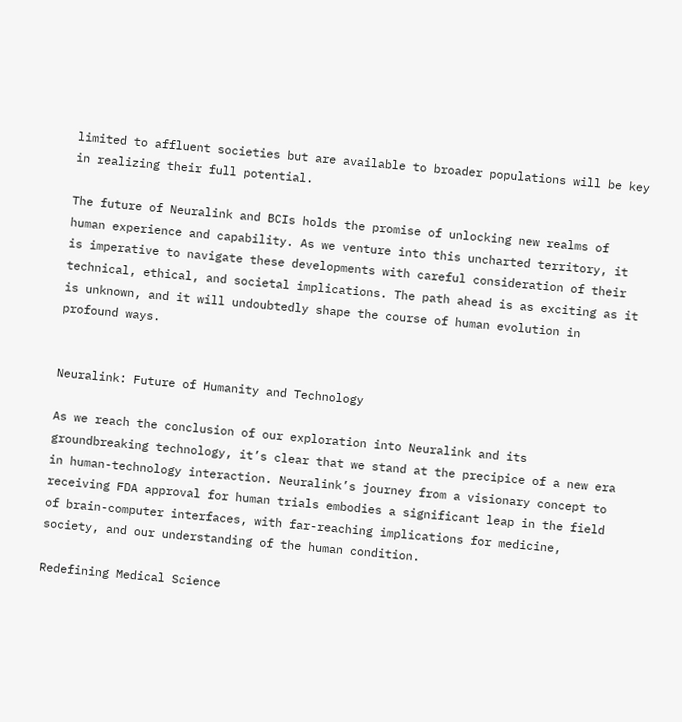limited to affluent societies but are available to broader populations will be key in realizing their full potential.

The future of Neuralink and BCIs holds the promise of unlocking new realms of human experience and capability. As we venture into this uncharted territory, it is imperative to navigate these developments with careful consideration of their technical, ethical, and societal implications. The path ahead is as exciting as it is unknown, and it will undoubtedly shape the course of human evolution in profound ways.


Neuralink: Future of Humanity and Technology

As we reach the conclusion of our exploration into Neuralink and its groundbreaking technology, it’s clear that we stand at the precipice of a new era in human-technology interaction. Neuralink’s journey from a visionary concept to receiving FDA approval for human trials embodies a significant leap in the field of brain-computer interfaces, with far-reaching implications for medicine, society, and our understanding of the human condition.

Redefining Medical Science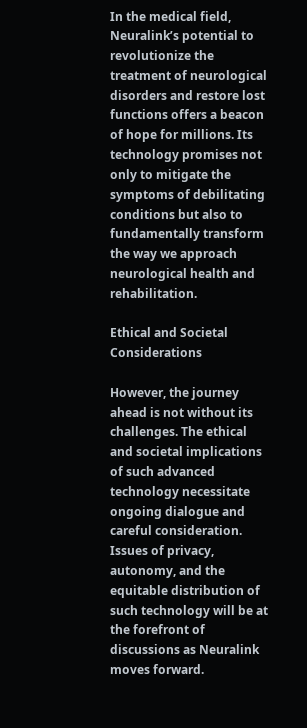In the medical field, Neuralink’s potential to revolutionize the treatment of neurological disorders and restore lost functions offers a beacon of hope for millions. Its technology promises not only to mitigate the symptoms of debilitating conditions but also to fundamentally transform the way we approach neurological health and rehabilitation.

Ethical and Societal Considerations

However, the journey ahead is not without its challenges. The ethical and societal implications of such advanced technology necessitate ongoing dialogue and careful consideration. Issues of privacy, autonomy, and the equitable distribution of such technology will be at the forefront of discussions as Neuralink moves forward.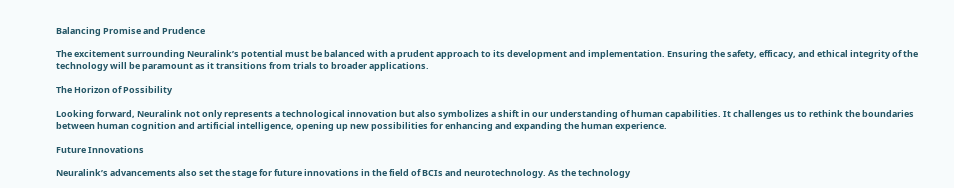Balancing Promise and Prudence

The excitement surrounding Neuralink’s potential must be balanced with a prudent approach to its development and implementation. Ensuring the safety, efficacy, and ethical integrity of the technology will be paramount as it transitions from trials to broader applications.

The Horizon of Possibility

Looking forward, Neuralink not only represents a technological innovation but also symbolizes a shift in our understanding of human capabilities. It challenges us to rethink the boundaries between human cognition and artificial intelligence, opening up new possibilities for enhancing and expanding the human experience.

Future Innovations

Neuralink’s advancements also set the stage for future innovations in the field of BCIs and neurotechnology. As the technology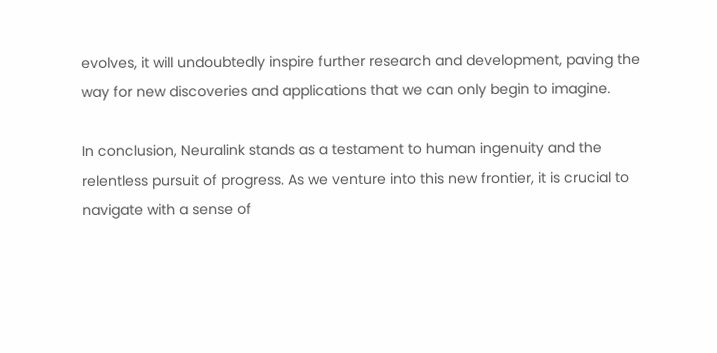evolves, it will undoubtedly inspire further research and development, paving the way for new discoveries and applications that we can only begin to imagine.

In conclusion, Neuralink stands as a testament to human ingenuity and the relentless pursuit of progress. As we venture into this new frontier, it is crucial to navigate with a sense of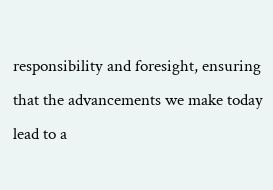responsibility and foresight, ensuring that the advancements we make today lead to a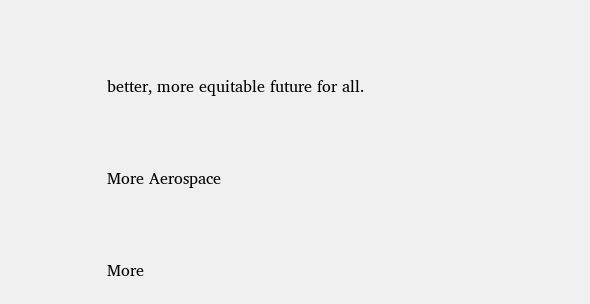better, more equitable future for all.


More Aerospace


More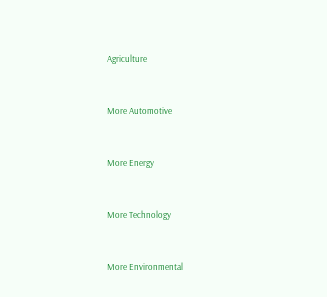Agriculture


More Automotive


More Energy


More Technology


More Environmental